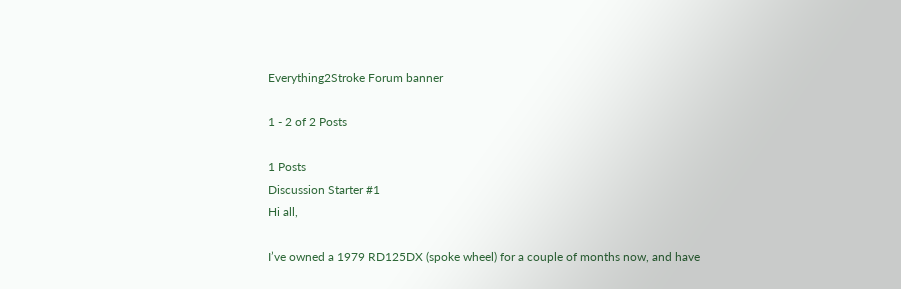Everything2Stroke Forum banner

1 - 2 of 2 Posts

1 Posts
Discussion Starter #1
Hi all,

I’ve owned a 1979 RD125DX (spoke wheel) for a couple of months now, and have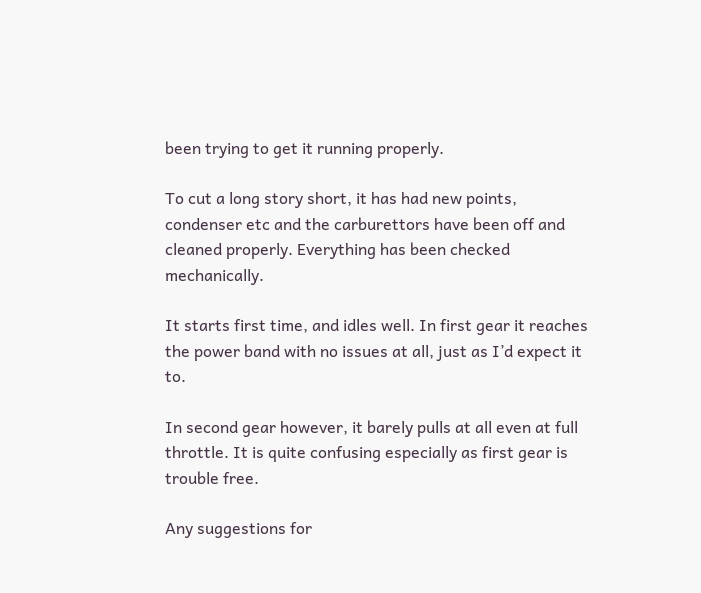been trying to get it running properly.

To cut a long story short, it has had new points, condenser etc and the carburettors have been off and cleaned properly. Everything has been checked mechanically.

It starts first time, and idles well. In first gear it reaches the power band with no issues at all, just as I’d expect it to.

In second gear however, it barely pulls at all even at full throttle. It is quite confusing especially as first gear is trouble free.

Any suggestions for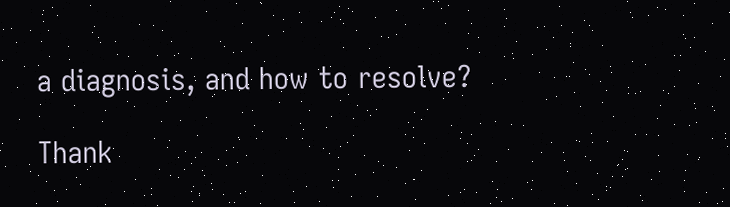a diagnosis, and how to resolve?

Thank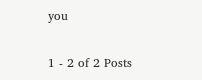you

1 - 2 of 2 Posts